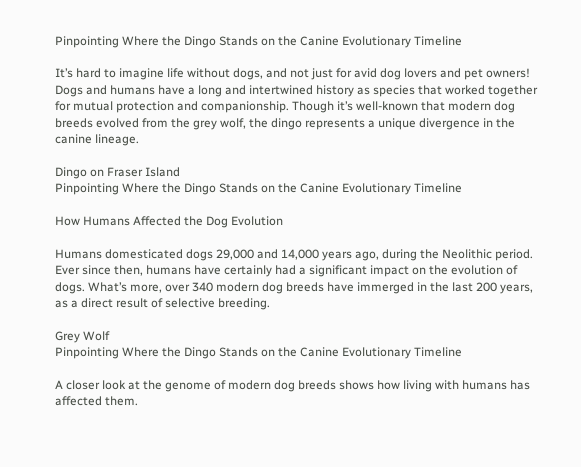Pinpointing Where the Dingo Stands on the Canine Evolutionary Timeline

It’s hard to imagine life without dogs, and not just for avid dog lovers and pet owners! Dogs and humans have a long and intertwined history as species that worked together for mutual protection and companionship. Though it’s well-known that modern dog breeds evolved from the grey wolf, the dingo represents a unique divergence in the canine lineage.

Dingo on Fraser Island
Pinpointing Where the Dingo Stands on the Canine Evolutionary Timeline

How Humans Affected the Dog Evolution

Humans domesticated dogs 29,000 and 14,000 years ago, during the Neolithic period. Ever since then, humans have certainly had a significant impact on the evolution of dogs. What’s more, over 340 modern dog breeds have immerged in the last 200 years, as a direct result of selective breeding.

Grey Wolf
Pinpointing Where the Dingo Stands on the Canine Evolutionary Timeline

A closer look at the genome of modern dog breeds shows how living with humans has affected them.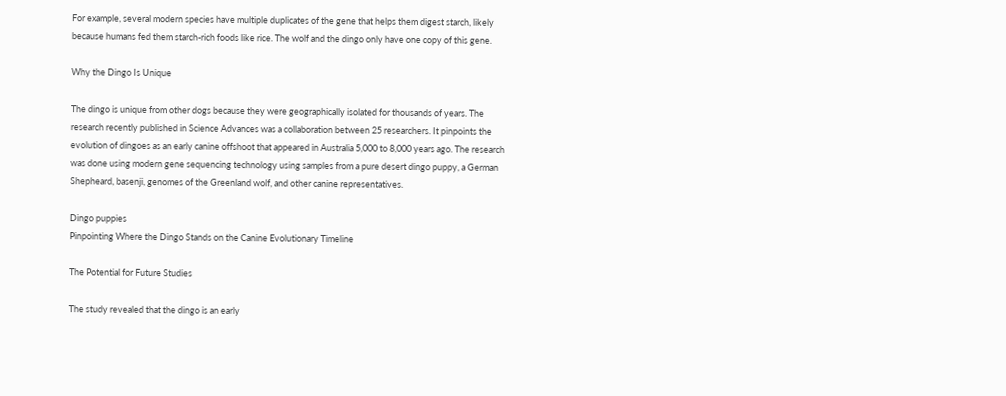For example, several modern species have multiple duplicates of the gene that helps them digest starch, likely because humans fed them starch-rich foods like rice. The wolf and the dingo only have one copy of this gene.

Why the Dingo Is Unique

The dingo is unique from other dogs because they were geographically isolated for thousands of years. The research recently published in Science Advances was a collaboration between 25 researchers. It pinpoints the evolution of dingoes as an early canine offshoot that appeared in Australia 5,000 to 8,000 years ago. The research was done using modern gene sequencing technology using samples from a pure desert dingo puppy, a German Shepheard, basenji, genomes of the Greenland wolf, and other canine representatives.

Dingo puppies
Pinpointing Where the Dingo Stands on the Canine Evolutionary Timeline

The Potential for Future Studies

The study revealed that the dingo is an early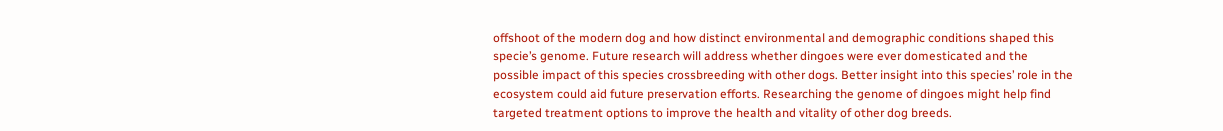offshoot of the modern dog and how distinct environmental and demographic conditions shaped this specie’s genome. Future research will address whether dingoes were ever domesticated and the possible impact of this species crossbreeding with other dogs. Better insight into this species’ role in the ecosystem could aid future preservation efforts. Researching the genome of dingoes might help find targeted treatment options to improve the health and vitality of other dog breeds.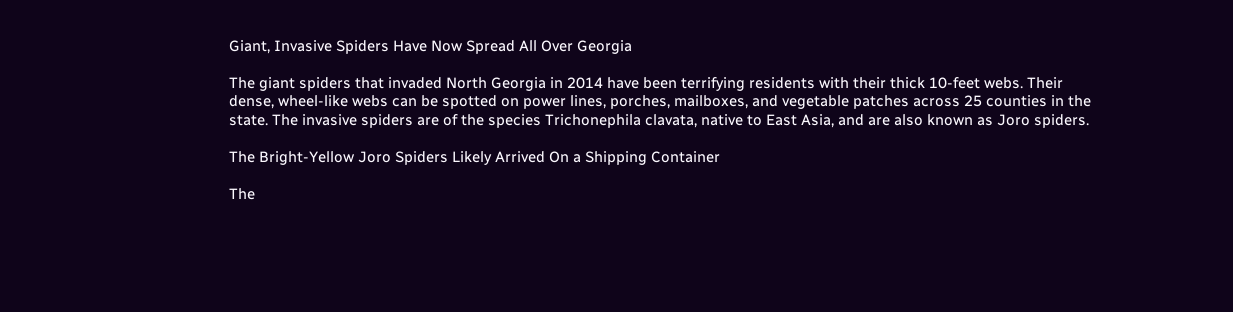Giant, Invasive Spiders Have Now Spread All Over Georgia

The giant spiders that invaded North Georgia in 2014 have been terrifying residents with their thick 10-feet webs. Their dense, wheel-like webs can be spotted on power lines, porches, mailboxes, and vegetable patches across 25 counties in the state. The invasive spiders are of the species Trichonephila clavata, native to East Asia, and are also known as Joro spiders.

The Bright-Yellow Joro Spiders Likely Arrived On a Shipping Container

The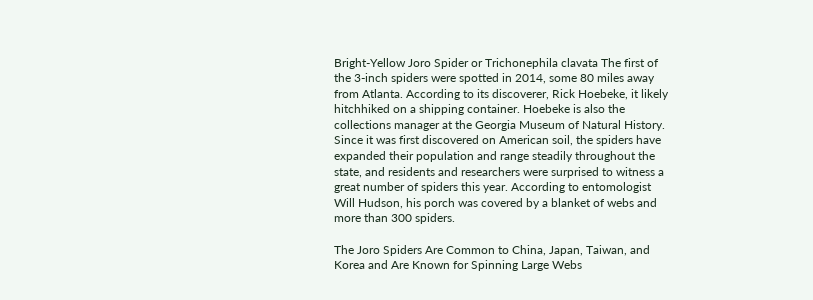Bright-Yellow Joro Spider or Trichonephila clavata The first of the 3-inch spiders were spotted in 2014, some 80 miles away from Atlanta. According to its discoverer, Rick Hoebeke, it likely hitchhiked on a shipping container. Hoebeke is also the collections manager at the Georgia Museum of Natural History. Since it was first discovered on American soil, the spiders have expanded their population and range steadily throughout the state, and residents and researchers were surprised to witness a great number of spiders this year. According to entomologist Will Hudson, his porch was covered by a blanket of webs and more than 300 spiders.

The Joro Spiders Are Common to China, Japan, Taiwan, and Korea and Are Known for Spinning Large Webs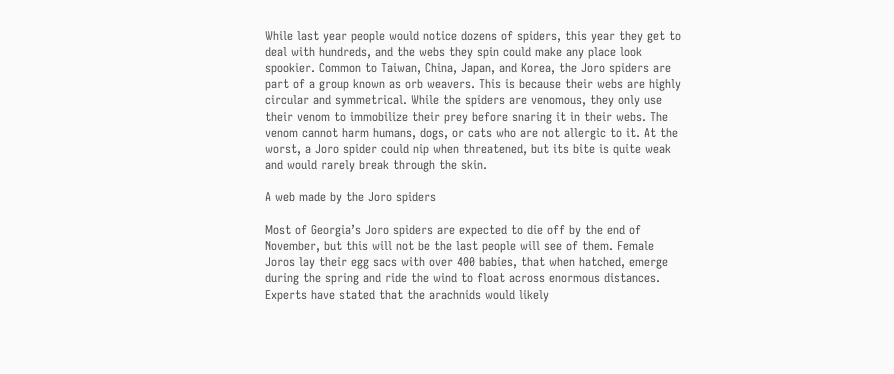While last year people would notice dozens of spiders, this year they get to deal with hundreds, and the webs they spin could make any place look spookier. Common to Taiwan, China, Japan, and Korea, the Joro spiders are part of a group known as orb weavers. This is because their webs are highly circular and symmetrical. While the spiders are venomous, they only use their venom to immobilize their prey before snaring it in their webs. The venom cannot harm humans, dogs, or cats who are not allergic to it. At the worst, a Joro spider could nip when threatened, but its bite is quite weak and would rarely break through the skin.

A web made by the Joro spiders

Most of Georgia’s Joro spiders are expected to die off by the end of November, but this will not be the last people will see of them. Female Joros lay their egg sacs with over 400 babies, that when hatched, emerge during the spring and ride the wind to float across enormous distances. Experts have stated that the arachnids would likely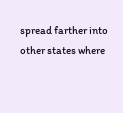spread farther into other states where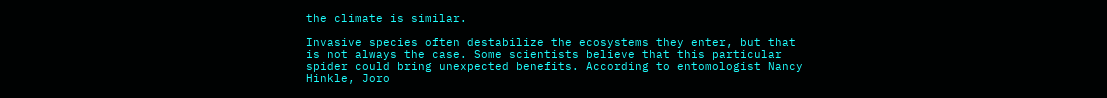the climate is similar.

Invasive species often destabilize the ecosystems they enter, but that is not always the case. Some scientists believe that this particular spider could bring unexpected benefits. According to entomologist Nancy Hinkle, Joro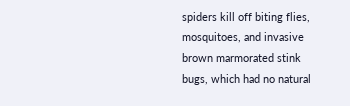spiders kill off biting flies, mosquitoes, and invasive brown marmorated stink bugs, which had no natural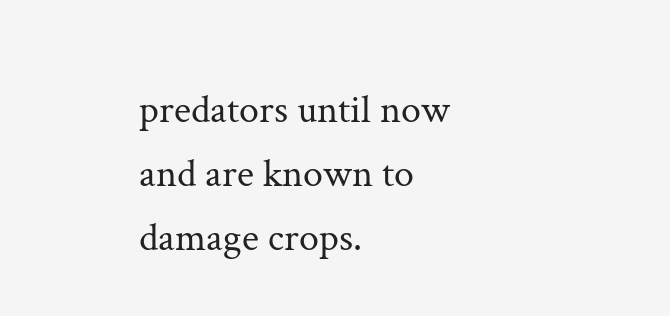predators until now and are known to damage crops.